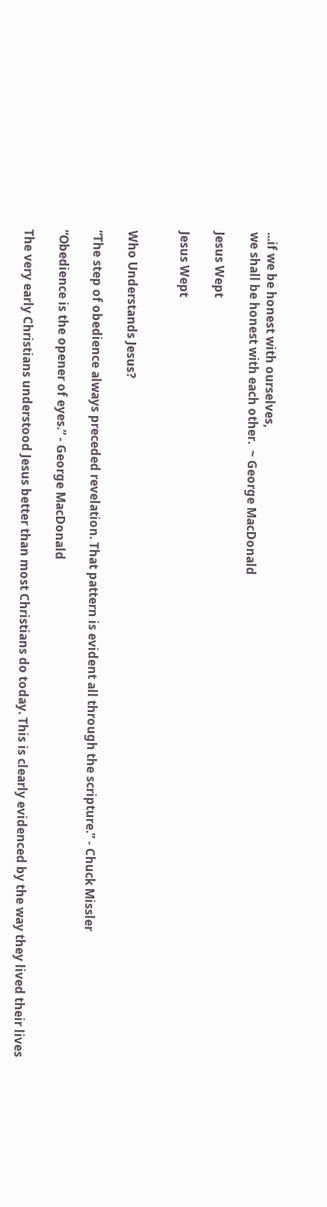...if we be honest with ourselves,
we shall be honest with each other.  ~ George MacDonald

Jesus Wept

Jesus Wept


Who Understands Jesus?

“The step of obedience always preceded revelation. That pattern is evident all through the scripture.” - Chuck Missler

“Obedience is the opener of eyes.” - George MacDonald

The very early Christians understood Jesus better than most Christians do today. This is clearly evidenced by the way they lived their lives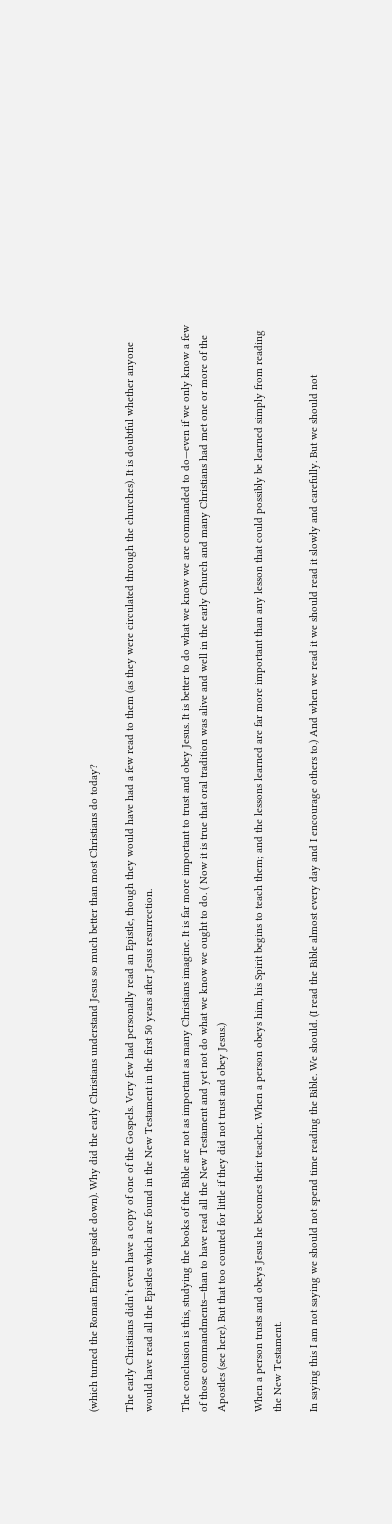(which turned the Roman Empire upside down). Why did the early Christians understand Jesus so much better than most Christians do today?

The early Christians didn’t even have a copy of one of the Gospels. Very few had personally read an Epistle, though they would have had a few read to them (as they were circulated through the churches). It is doubtful whether anyone would have read all the Epistles which are found in the New Testament in the first 50 years after Jesus resurrection.

The conclusion is this, studying the books of the Bible are not as important as many Christians imagine. It is far more important to trust and obey Jesus. It is better to do what we know we are commanded to do—even if we only know a few of those commandments—than to have read all the New Testament and yet not do what we know we ought to do. ( Now it is true that oral tradition was alive and well in the early Church and many Christians had met one or more of the Apostles (see here). But that too counted for little if they did not trust and obey Jesus.)

When a person trusts and obeys Jesus he becomes their teacher. When a person obeys him, his Spirit begins to teach them; and the lessons learned are far more important than any lesson that could possibly be learned simply from reading the New Testament.

In saying this I am not saying we should not spend time reading the Bible. We should. (I read the Bible almost every day and I encourage others to.) And when we read it we should read it slowly and carefully. But we should not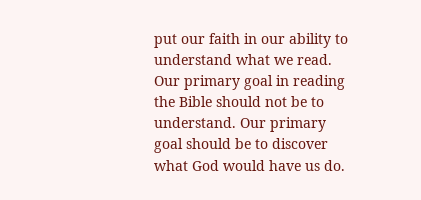put our faith in our ability to understand what we read. Our primary goal in reading the Bible should not be to understand. Our primary goal should be to discover what God would have us do.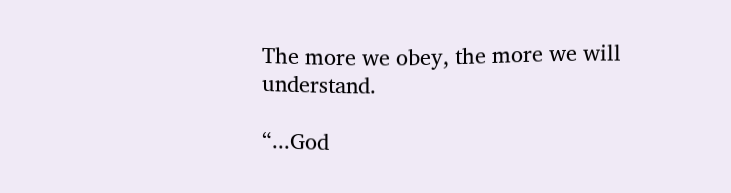The more we obey, the more we will understand.

“...God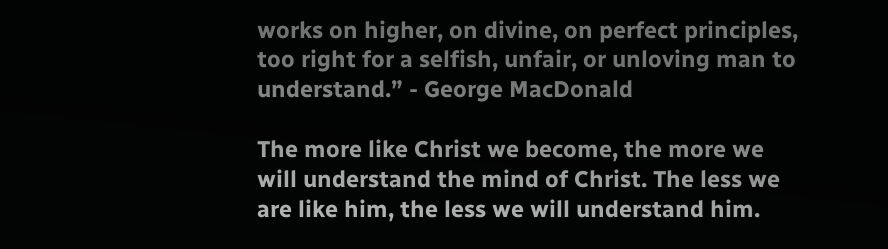works on higher, on divine, on perfect principles, too right for a selfish, unfair, or unloving man to understand.” - George MacDonald

The more like Christ we become, the more we will understand the mind of Christ. The less we are like him, the less we will understand him.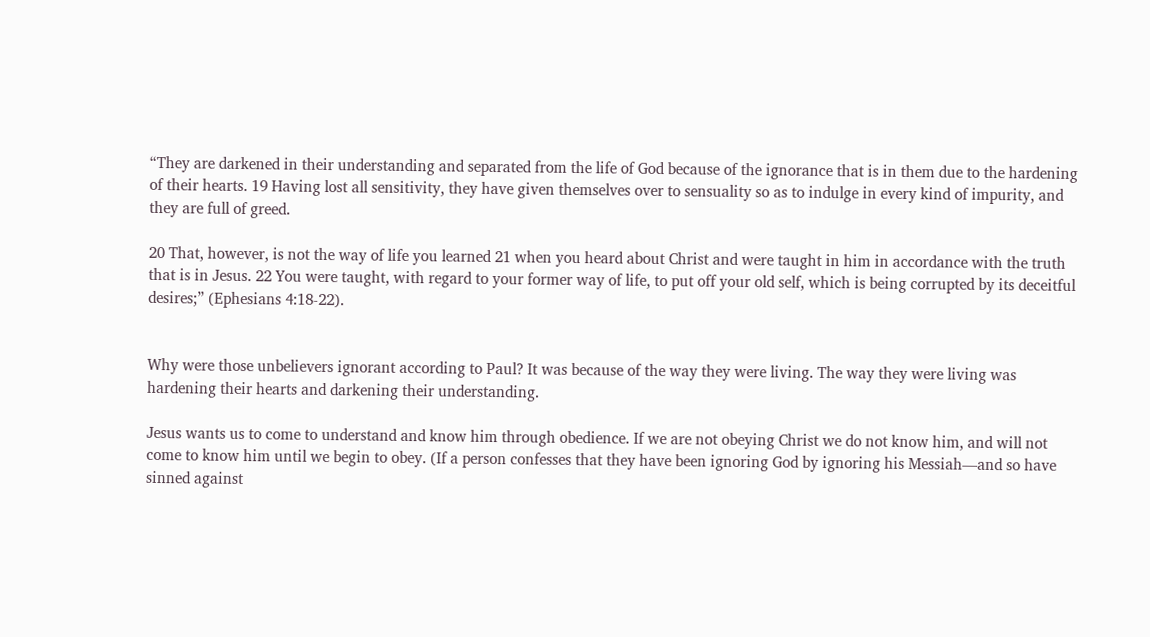“They are darkened in their understanding and separated from the life of God because of the ignorance that is in them due to the hardening of their hearts. 19 Having lost all sensitivity, they have given themselves over to sensuality so as to indulge in every kind of impurity, and they are full of greed.

20 That, however, is not the way of life you learned 21 when you heard about Christ and were taught in him in accordance with the truth that is in Jesus. 22 You were taught, with regard to your former way of life, to put off your old self, which is being corrupted by its deceitful desires;” (Ephesians 4:18-22).


Why were those unbelievers ignorant according to Paul? It was because of the way they were living. The way they were living was hardening their hearts and darkening their understanding.

Jesus wants us to come to understand and know him through obedience. If we are not obeying Christ we do not know him, and will not come to know him until we begin to obey. (If a person confesses that they have been ignoring God by ignoring his Messiah—and so have sinned against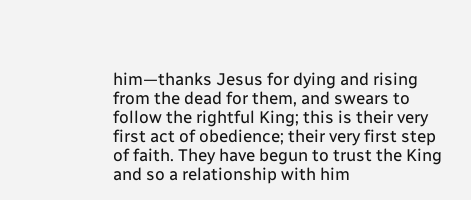him—thanks Jesus for dying and rising from the dead for them, and swears to follow the rightful King; this is their very first act of obedience; their very first step of faith. They have begun to trust the King and so a relationship with him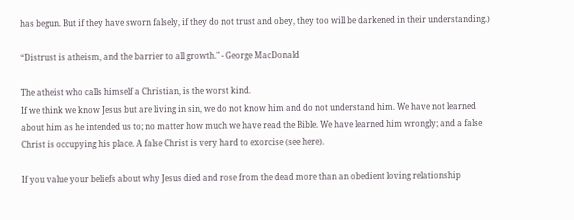has begun. But if they have sworn falsely, if they do not trust and obey, they too will be darkened in their understanding.)

“Distrust is atheism, and the barrier to all growth." - George MacDonald

The atheist who calls himself a Christian, is the worst kind.
If we think we know Jesus but are living in sin, we do not know him and do not understand him. We have not learned about him as he intended us to; no matter how much we have read the Bible. We have learned him wrongly; and a false Christ is occupying his place. A false Christ is very hard to exorcise (see here).

If you value your beliefs about why Jesus died and rose from the dead more than an obedient loving relationship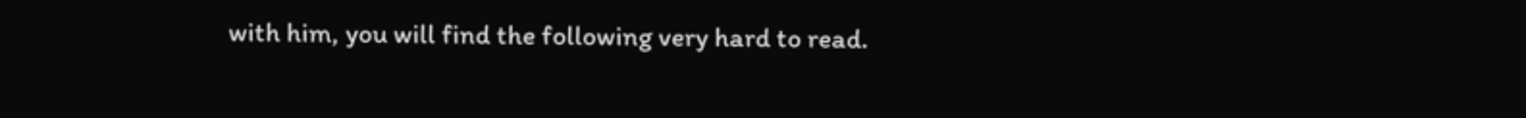with him, you will find the following very hard to read.